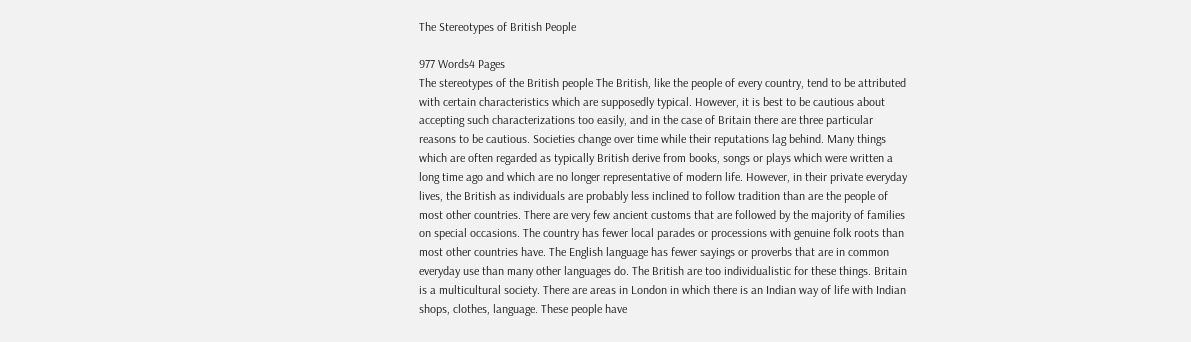The Stereotypes of British People

977 Words4 Pages
The stereotypes of the British people The British, like the people of every country, tend to be attributed with certain characteristics which are supposedly typical. However, it is best to be cautious about accepting such characterizations too easily, and in the case of Britain there are three particular reasons to be cautious. Societies change over time while their reputations lag behind. Many things which are often regarded as typically British derive from books, songs or plays which were written a long time ago and which are no longer representative of modern life. However, in their private everyday lives, the British as individuals are probably less inclined to follow tradition than are the people of most other countries. There are very few ancient customs that are followed by the majority of families on special occasions. The country has fewer local parades or processions with genuine folk roots than most other countries have. The English language has fewer sayings or proverbs that are in common everyday use than many other languages do. The British are too individualistic for these things. Britain is a multicultural society. There are areas in London in which there is an Indian way of life with Indian shops, clothes, language. These people have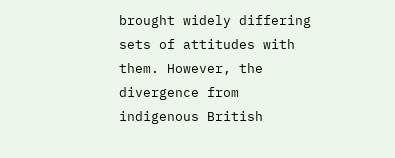brought widely differing sets of attitudes with them. However, the divergence from indigenous British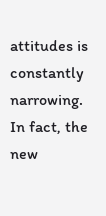attitudes is constantly narrowing. In fact, the new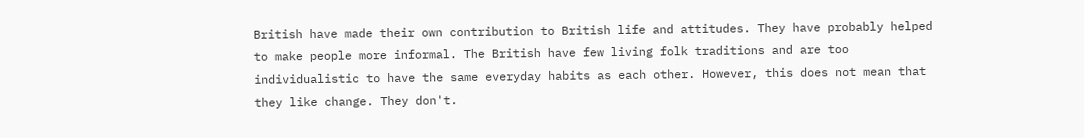British have made their own contribution to British life and attitudes. They have probably helped to make people more informal. The British have few living folk traditions and are too individualistic to have the same everyday habits as each other. However, this does not mean that they like change. They don't.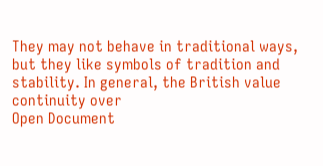They may not behave in traditional ways, but they like symbols of tradition and stability. In general, the British value continuity over
Open Document